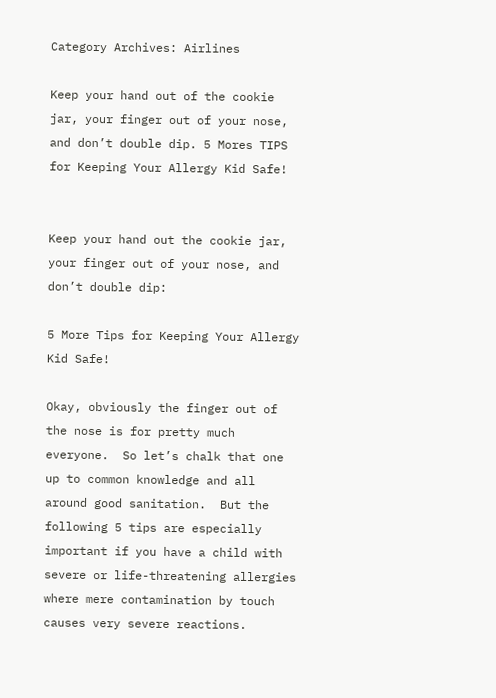Category Archives: Airlines

Keep your hand out of the cookie jar, your finger out of your nose, and don’t double dip. 5 Mores TIPS for Keeping Your Allergy Kid Safe!


Keep your hand out the cookie jar, your finger out of your nose, and don’t double dip:

5 More Tips for Keeping Your Allergy Kid Safe!

Okay, obviously the finger out of the nose is for pretty much everyone.  So let’s chalk that one up to common knowledge and all around good sanitation.  But the following 5 tips are especially important if you have a child with severe or life-threatening allergies where mere contamination by touch causes very severe reactions.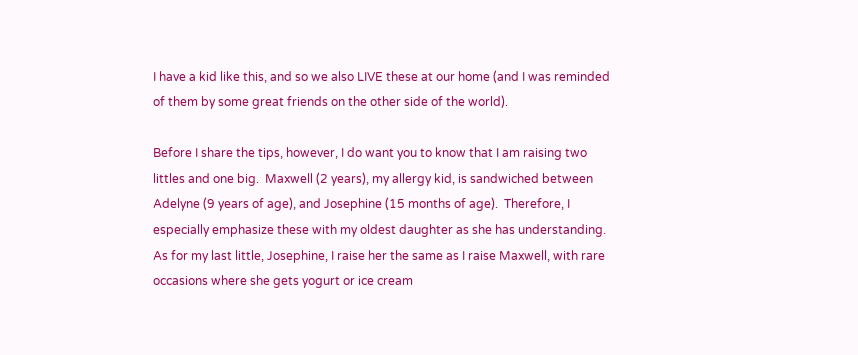I have a kid like this, and so we also LIVE these at our home (and I was reminded of them by some great friends on the other side of the world).

Before I share the tips, however, I do want you to know that I am raising two littles and one big.  Maxwell (2 years), my allergy kid, is sandwiched between Adelyne (9 years of age), and Josephine (15 months of age).  Therefore, I especially emphasize these with my oldest daughter as she has understanding.  As for my last little, Josephine, I raise her the same as I raise Maxwell, with rare occasions where she gets yogurt or ice cream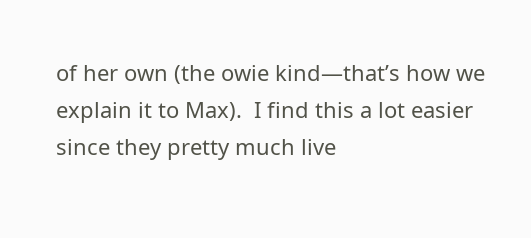of her own (the owie kind—that’s how we explain it to Max).  I find this a lot easier since they pretty much live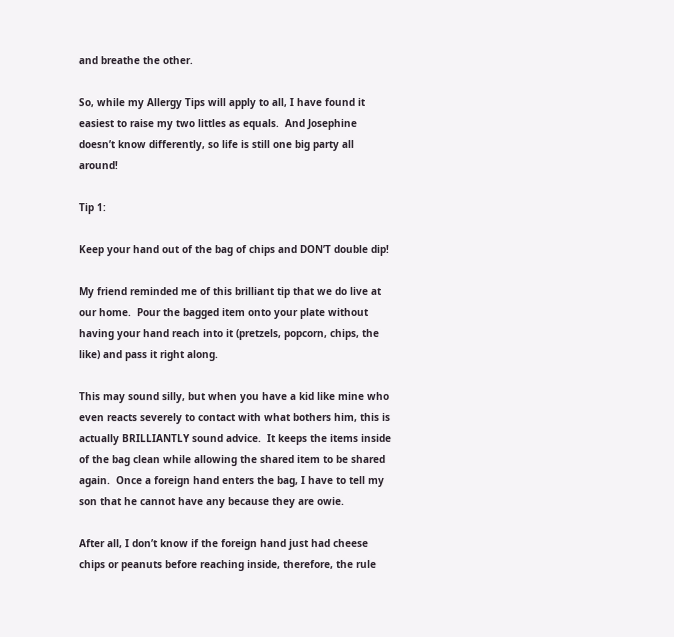and breathe the other.

So, while my Allergy Tips will apply to all, I have found it easiest to raise my two littles as equals.  And Josephine doesn’t know differently, so life is still one big party all around!

Tip 1:

Keep your hand out of the bag of chips and DON’T double dip!

My friend reminded me of this brilliant tip that we do live at our home.  Pour the bagged item onto your plate without having your hand reach into it (pretzels, popcorn, chips, the like) and pass it right along.

This may sound silly, but when you have a kid like mine who even reacts severely to contact with what bothers him, this is actually BRILLIANTLY sound advice.  It keeps the items inside of the bag clean while allowing the shared item to be shared again.  Once a foreign hand enters the bag, I have to tell my son that he cannot have any because they are owie.

After all, I don’t know if the foreign hand just had cheese chips or peanuts before reaching inside, therefore, the rule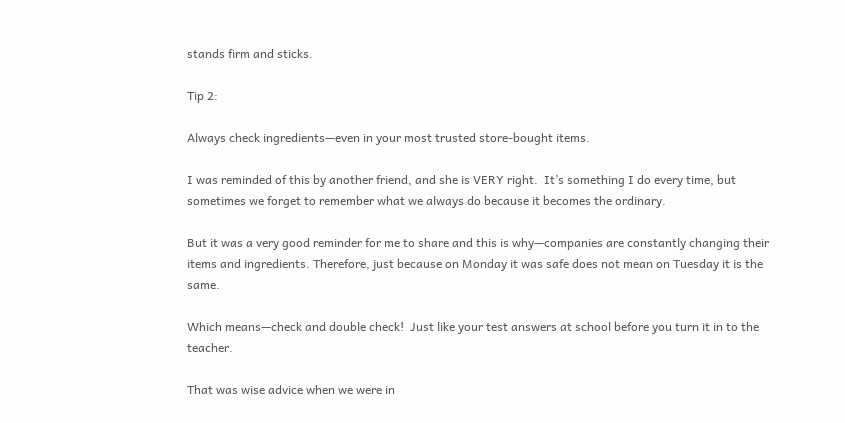stands firm and sticks.

Tip 2:

Always check ingredients—even in your most trusted store-bought items.

I was reminded of this by another friend, and she is VERY right.  It’s something I do every time, but sometimes we forget to remember what we always do because it becomes the ordinary.

But it was a very good reminder for me to share and this is why—companies are constantly changing their items and ingredients. Therefore, just because on Monday it was safe does not mean on Tuesday it is the same.

Which means—check and double check!  Just like your test answers at school before you turn it in to the teacher.

That was wise advice when we were in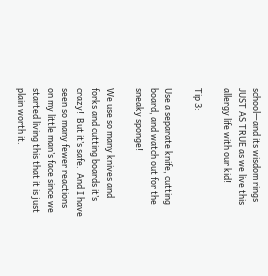school—and its wisdom rings JUST AS TRUE as we live this allergy life with our kid!

Tip 3:

Use a separate knife, cutting board, and watch out for the sneaky sponge!

We use so many knives and forks and cutting boards it’s crazy!  But it’s safe.  And I have seen so many fewer reactions on my little man’s face since we started living this that it is just plain worth it.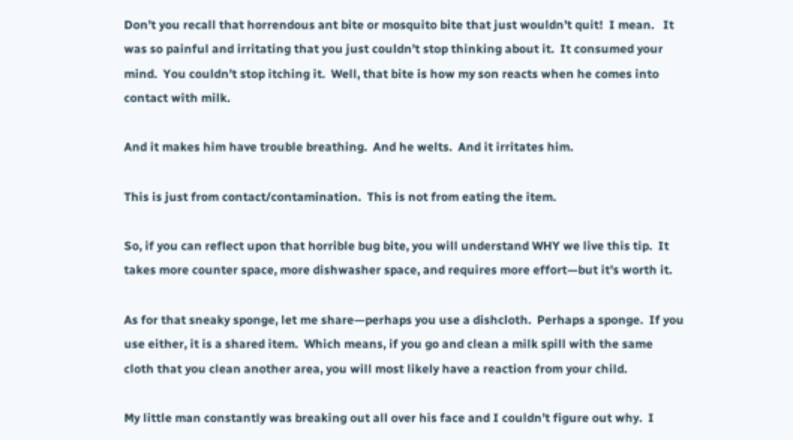Don’t you recall that horrendous ant bite or mosquito bite that just wouldn’t quit!  I mean.   It was so painful and irritating that you just couldn’t stop thinking about it.  It consumed your mind.  You couldn’t stop itching it.  Well, that bite is how my son reacts when he comes into contact with milk.

And it makes him have trouble breathing.  And he welts.  And it irritates him.

This is just from contact/contamination.  This is not from eating the item.

So, if you can reflect upon that horrible bug bite, you will understand WHY we live this tip.  It takes more counter space, more dishwasher space, and requires more effort—but it’s worth it.

As for that sneaky sponge, let me share—perhaps you use a dishcloth.  Perhaps a sponge.  If you use either, it is a shared item.  Which means, if you go and clean a milk spill with the same cloth that you clean another area, you will most likely have a reaction from your child.

My little man constantly was breaking out all over his face and I couldn’t figure out why.  I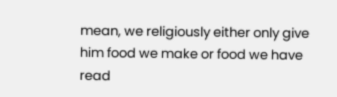mean, we religiously either only give him food we make or food we have read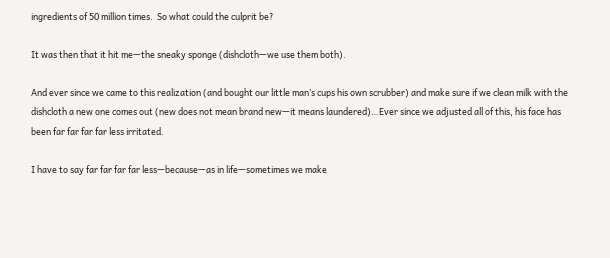ingredients of 50 million times.  So what could the culprit be?

It was then that it hit me—the sneaky sponge (dishcloth—we use them both).

And ever since we came to this realization (and bought our little man’s cups his own scrubber) and make sure if we clean milk with the dishcloth a new one comes out (new does not mean brand new—it means laundered)…Ever since we adjusted all of this, his face has been far far far far less irritated.

I have to say far far far far less—because—as in life—sometimes we make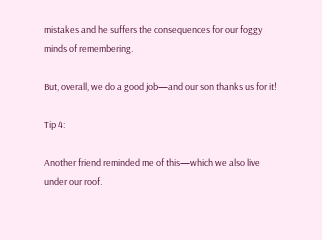mistakes and he suffers the consequences for our foggy minds of remembering.

But, overall, we do a good job—and our son thanks us for it!

Tip 4:

Another friend reminded me of this—which we also live under our roof.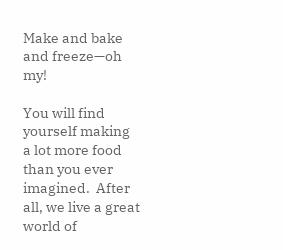Make and bake and freeze—oh my!

You will find yourself making a lot more food than you ever imagined.  After all, we live a great world of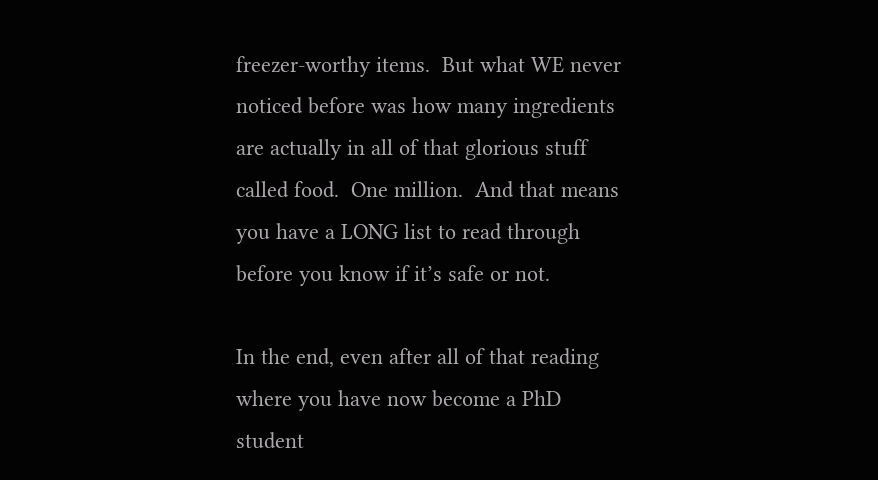freezer-worthy items.  But what WE never noticed before was how many ingredients are actually in all of that glorious stuff called food.  One million.  And that means you have a LONG list to read through before you know if it’s safe or not.

In the end, even after all of that reading where you have now become a PhD student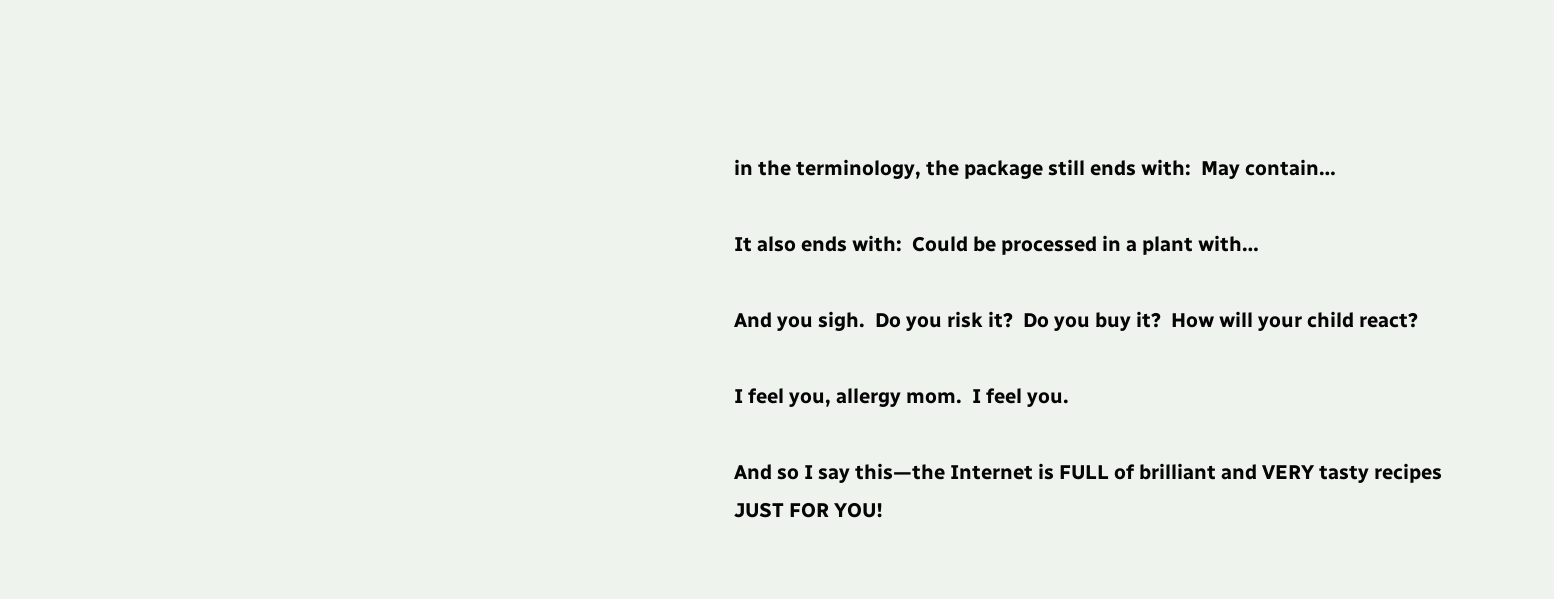in the terminology, the package still ends with:  May contain…

It also ends with:  Could be processed in a plant with…

And you sigh.  Do you risk it?  Do you buy it?  How will your child react?

I feel you, allergy mom.  I feel you.

And so I say this—the Internet is FULL of brilliant and VERY tasty recipes JUST FOR YOU!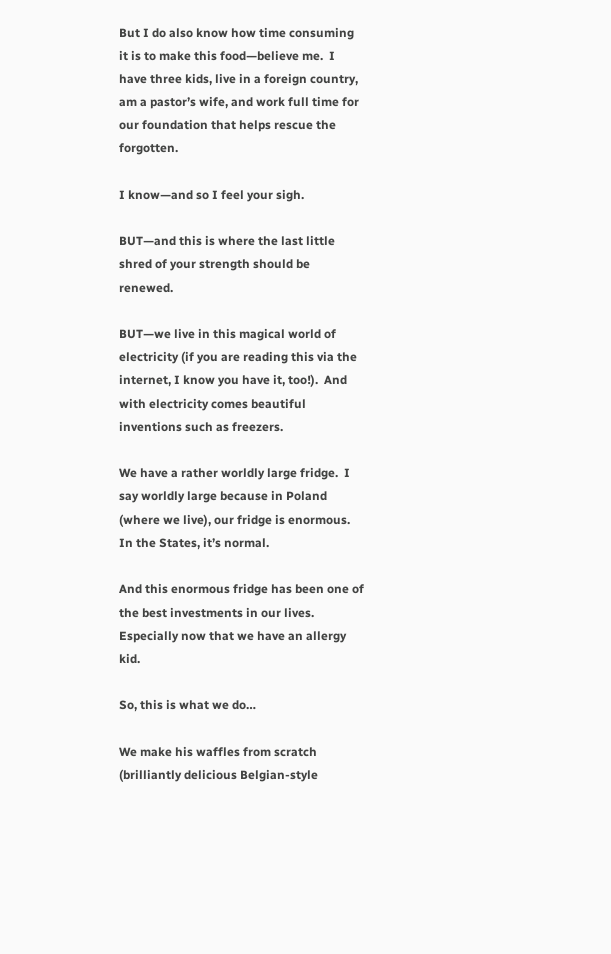But I do also know how time consuming it is to make this food—believe me.  I have three kids, live in a foreign country, am a pastor’s wife, and work full time for our foundation that helps rescue the forgotten.

I know—and so I feel your sigh.

BUT—and this is where the last little shred of your strength should be renewed.

BUT—we live in this magical world of electricity (if you are reading this via the internet, I know you have it, too!).  And with electricity comes beautiful inventions such as freezers.

We have a rather worldly large fridge.  I say worldly large because in Poland (where we live), our fridge is enormous.  In the States, it’s normal.

And this enormous fridge has been one of the best investments in our lives.  Especially now that we have an allergy kid.

So, this is what we do…

We make his waffles from scratch (brilliantly delicious Belgian-style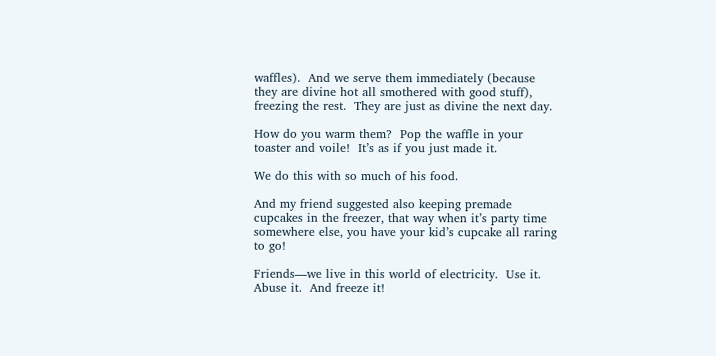waffles).  And we serve them immediately (because they are divine hot all smothered with good stuff), freezing the rest.  They are just as divine the next day.

How do you warm them?  Pop the waffle in your toaster and voile!  It’s as if you just made it.

We do this with so much of his food.

And my friend suggested also keeping premade cupcakes in the freezer, that way when it’s party time somewhere else, you have your kid’s cupcake all raring to go!

Friends—we live in this world of electricity.  Use it.  Abuse it.  And freeze it!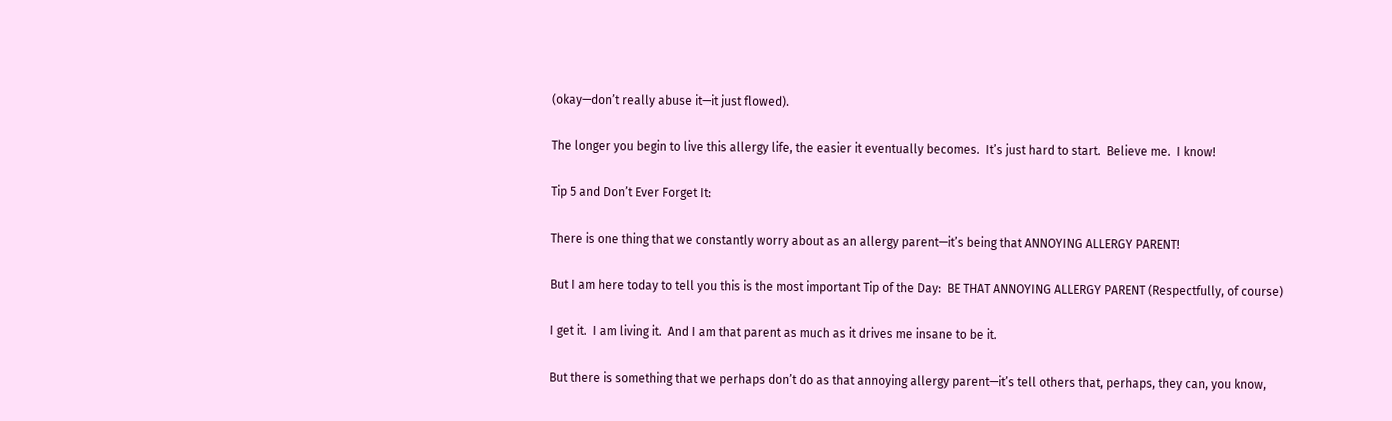(okay—don’t really abuse it—it just flowed).

The longer you begin to live this allergy life, the easier it eventually becomes.  It’s just hard to start.  Believe me.  I know!

Tip 5 and Don’t Ever Forget It:

There is one thing that we constantly worry about as an allergy parent—it’s being that ANNOYING ALLERGY PARENT!

But I am here today to tell you this is the most important Tip of the Day:  BE THAT ANNOYING ALLERGY PARENT (Respectfully, of course)

I get it.  I am living it.  And I am that parent as much as it drives me insane to be it.

But there is something that we perhaps don’t do as that annoying allergy parent—it’s tell others that, perhaps, they can, you know,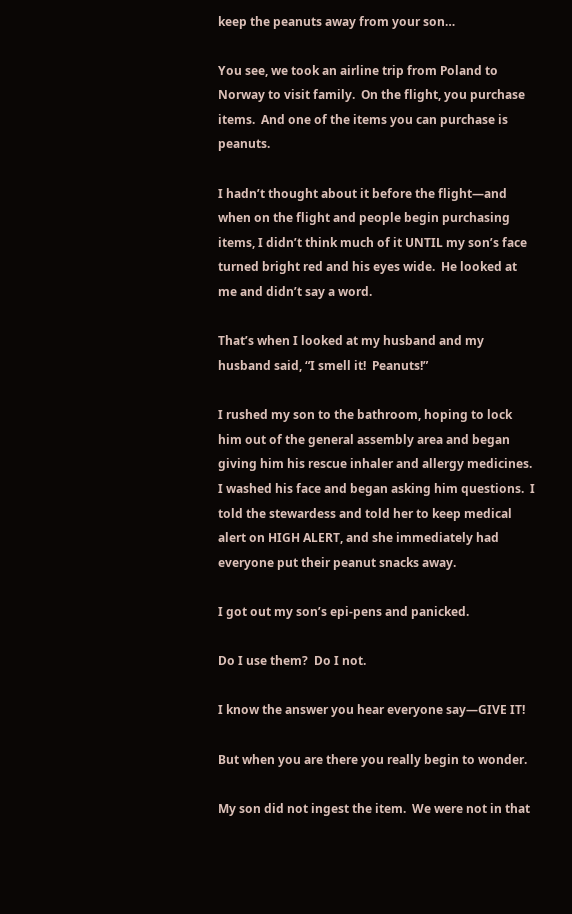keep the peanuts away from your son…

You see, we took an airline trip from Poland to Norway to visit family.  On the flight, you purchase items.  And one of the items you can purchase is peanuts.

I hadn’t thought about it before the flight—and when on the flight and people begin purchasing items, I didn’t think much of it UNTIL my son’s face turned bright red and his eyes wide.  He looked at me and didn’t say a word.

That’s when I looked at my husband and my husband said, “I smell it!  Peanuts!”

I rushed my son to the bathroom, hoping to lock him out of the general assembly area and began giving him his rescue inhaler and allergy medicines.  I washed his face and began asking him questions.  I told the stewardess and told her to keep medical alert on HIGH ALERT, and she immediately had everyone put their peanut snacks away.

I got out my son’s epi-pens and panicked.

Do I use them?  Do I not.

I know the answer you hear everyone say—GIVE IT!

But when you are there you really begin to wonder.

My son did not ingest the item.  We were not in that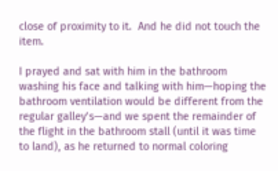close of proximity to it.  And he did not touch the item.

I prayed and sat with him in the bathroom washing his face and talking with him—hoping the bathroom ventilation would be different from the regular galley’s—and we spent the remainder of the flight in the bathroom stall (until it was time to land), as he returned to normal coloring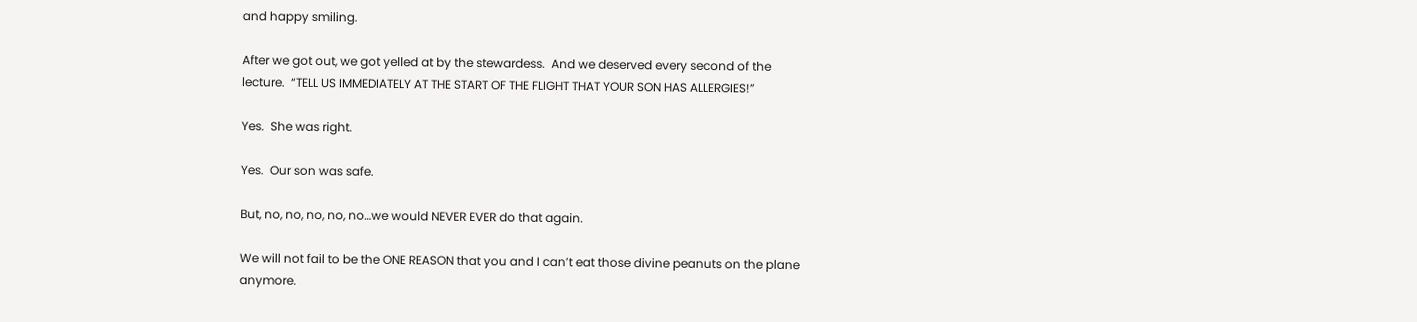and happy smiling.

After we got out, we got yelled at by the stewardess.  And we deserved every second of the lecture.  “TELL US IMMEDIATELY AT THE START OF THE FLIGHT THAT YOUR SON HAS ALLERGIES!”

Yes.  She was right.

Yes.  Our son was safe.

But, no, no, no, no, no…we would NEVER EVER do that again.

We will not fail to be the ONE REASON that you and I can’t eat those divine peanuts on the plane anymore.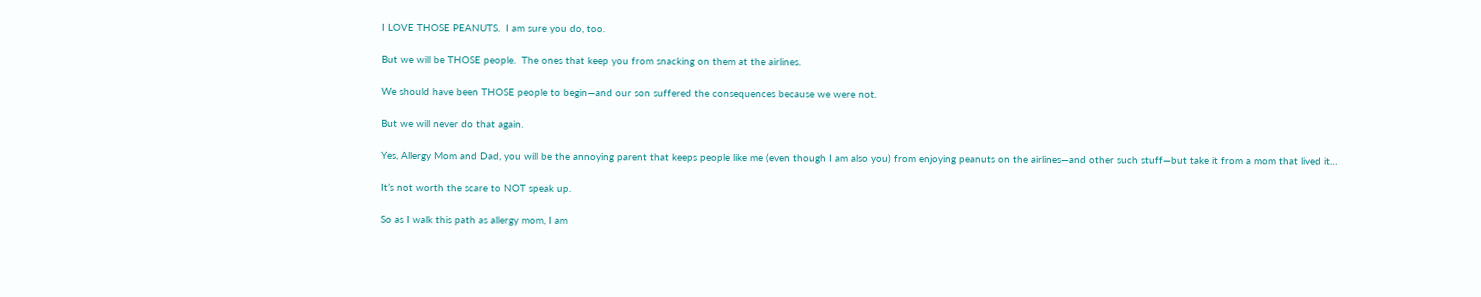I LOVE THOSE PEANUTS.  I am sure you do, too.

But we will be THOSE people.  The ones that keep you from snacking on them at the airlines.

We should have been THOSE people to begin—and our son suffered the consequences because we were not.

But we will never do that again.

Yes, Allergy Mom and Dad, you will be the annoying parent that keeps people like me (even though I am also you) from enjoying peanuts on the airlines—and other such stuff—but take it from a mom that lived it…

It’s not worth the scare to NOT speak up.

So as I walk this path as allergy mom, I am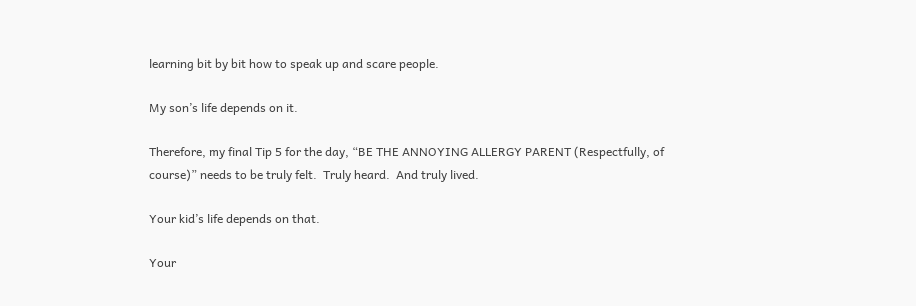learning bit by bit how to speak up and scare people.

My son’s life depends on it.

Therefore, my final Tip 5 for the day, “BE THE ANNOYING ALLERGY PARENT (Respectfully, of course)” needs to be truly felt.  Truly heard.  And truly lived.

Your kid’s life depends on that.

Your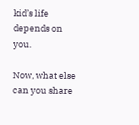kid’s life depends on you.

Now, what else can you share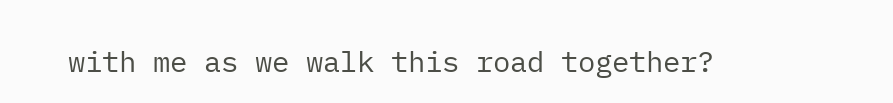with me as we walk this road together?